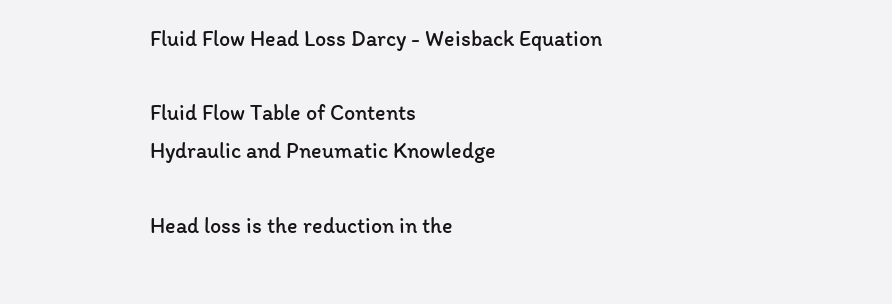Fluid Flow Head Loss Darcy - Weisback Equation

Fluid Flow Table of Contents
Hydraulic and Pneumatic Knowledge

Head loss is the reduction in the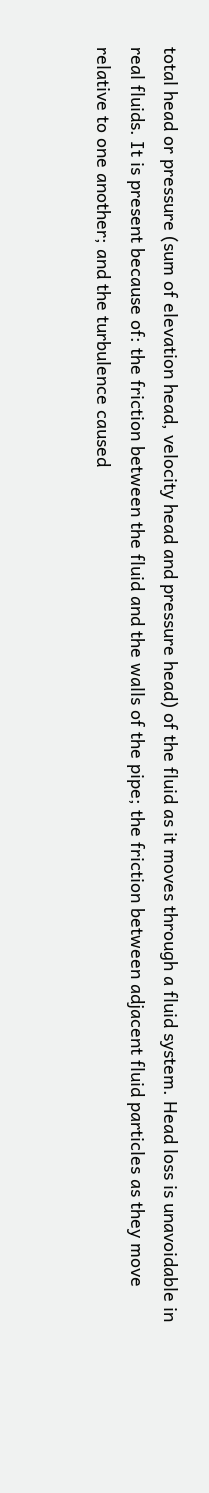total head or pressure (sum of elevation head, velocity head and pressure head) of the fluid as it moves through a fluid system. Head loss is unavoidable in real fluids. It is present because of: the friction between the fluid and the walls of the pipe; the friction between adjacent fluid particles as they move relative to one another; and the turbulence caused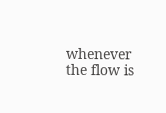whenever the flow is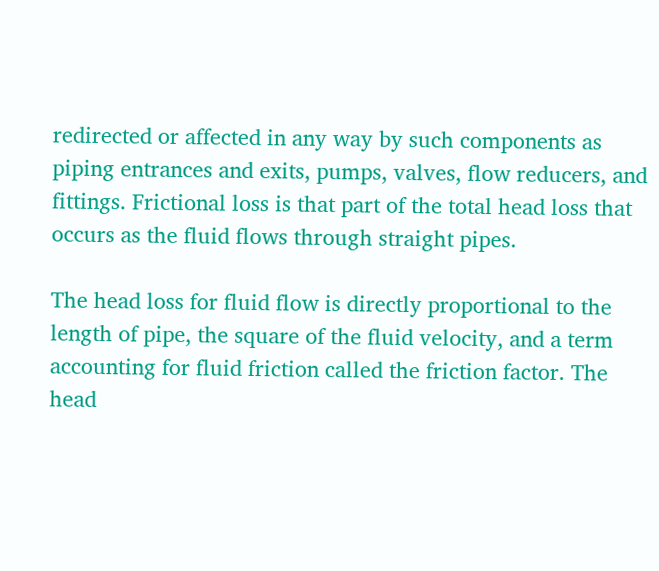redirected or affected in any way by such components as piping entrances and exits, pumps, valves, flow reducers, and fittings. Frictional loss is that part of the total head loss that occurs as the fluid flows through straight pipes.

The head loss for fluid flow is directly proportional to the length of pipe, the square of the fluid velocity, and a term accounting for fluid friction called the friction factor. The head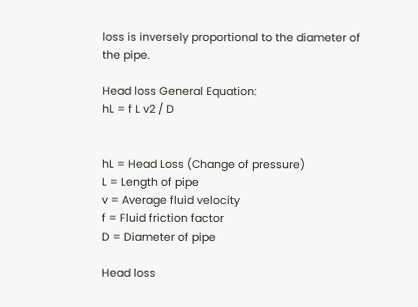loss is inversely proportional to the diameter of the pipe.

Head loss General Equation:
hL = f L v2 / D


hL = Head Loss (Change of pressure)
L = Length of pipe
v = Average fluid velocity
f = Fluid friction factor
D = Diameter of pipe

Head loss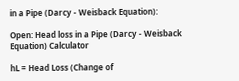in a Pipe (Darcy - Weisback Equation):

Open: Head loss in a Pipe (Darcy - Weisback Equation) Calculator

hL = Head Loss (Change of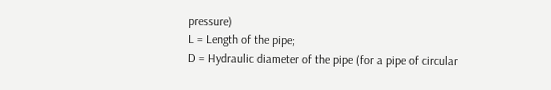pressure)
L = Length of the pipe;
D = Hydraulic diameter of the pipe (for a pipe of circular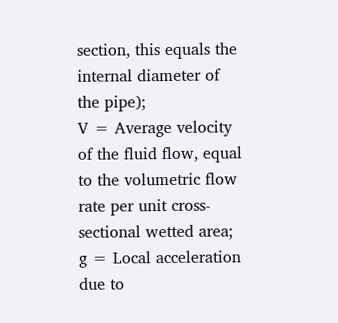section, this equals the internal diameter of the pipe);
V = Average velocity of the fluid flow, equal to the volumetric flow rate per unit cross-sectional wetted area;
g = Local acceleration due to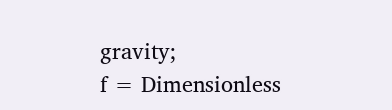gravity;
f = Dimensionless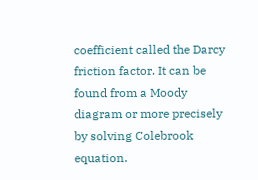coefficient called the Darcy friction factor. It can be found from a Moody diagram or more precisely by solving Colebrook equation.